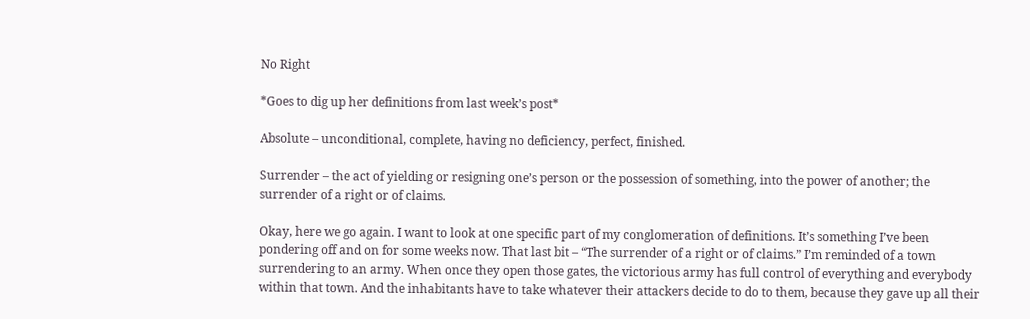No Right

*Goes to dig up her definitions from last week’s post*

Absolute – unconditional, complete, having no deficiency, perfect, finished.

Surrender – the act of yielding or resigning one’s person or the possession of something, into the power of another; the surrender of a right or of claims.

Okay, here we go again. I want to look at one specific part of my conglomeration of definitions. It’s something I’ve been pondering off and on for some weeks now. That last bit – “The surrender of a right or of claims.” I’m reminded of a town surrendering to an army. When once they open those gates, the victorious army has full control of everything and everybody within that town. And the inhabitants have to take whatever their attackers decide to do to them, because they gave up all their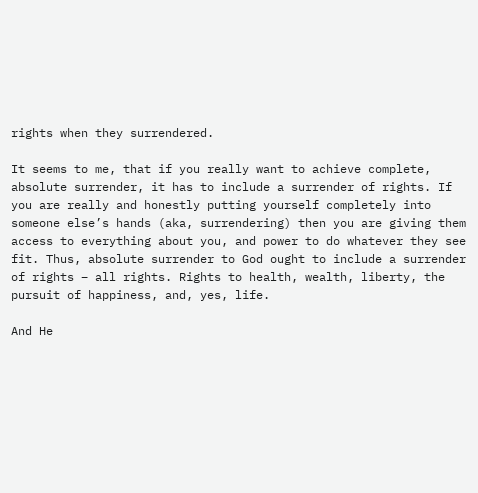rights when they surrendered.

It seems to me, that if you really want to achieve complete, absolute surrender, it has to include a surrender of rights. If you are really and honestly putting yourself completely into someone else’s hands (aka, surrendering) then you are giving them access to everything about you, and power to do whatever they see fit. Thus, absolute surrender to God ought to include a surrender of rights – all rights. Rights to health, wealth, liberty, the pursuit of happiness, and, yes, life.

And He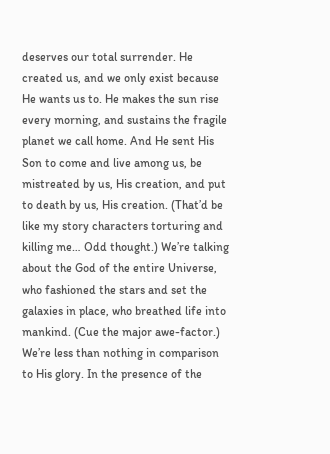deserves our total surrender. He created us, and we only exist because He wants us to. He makes the sun rise every morning, and sustains the fragile planet we call home. And He sent His Son to come and live among us, be mistreated by us, His creation, and put to death by us, His creation. (That’d be like my story characters torturing and killing me… Odd thought.) We’re talking about the God of the entire Universe, who fashioned the stars and set the galaxies in place, who breathed life into mankind. (Cue the major awe-factor.) We’re less than nothing in comparison to His glory. In the presence of the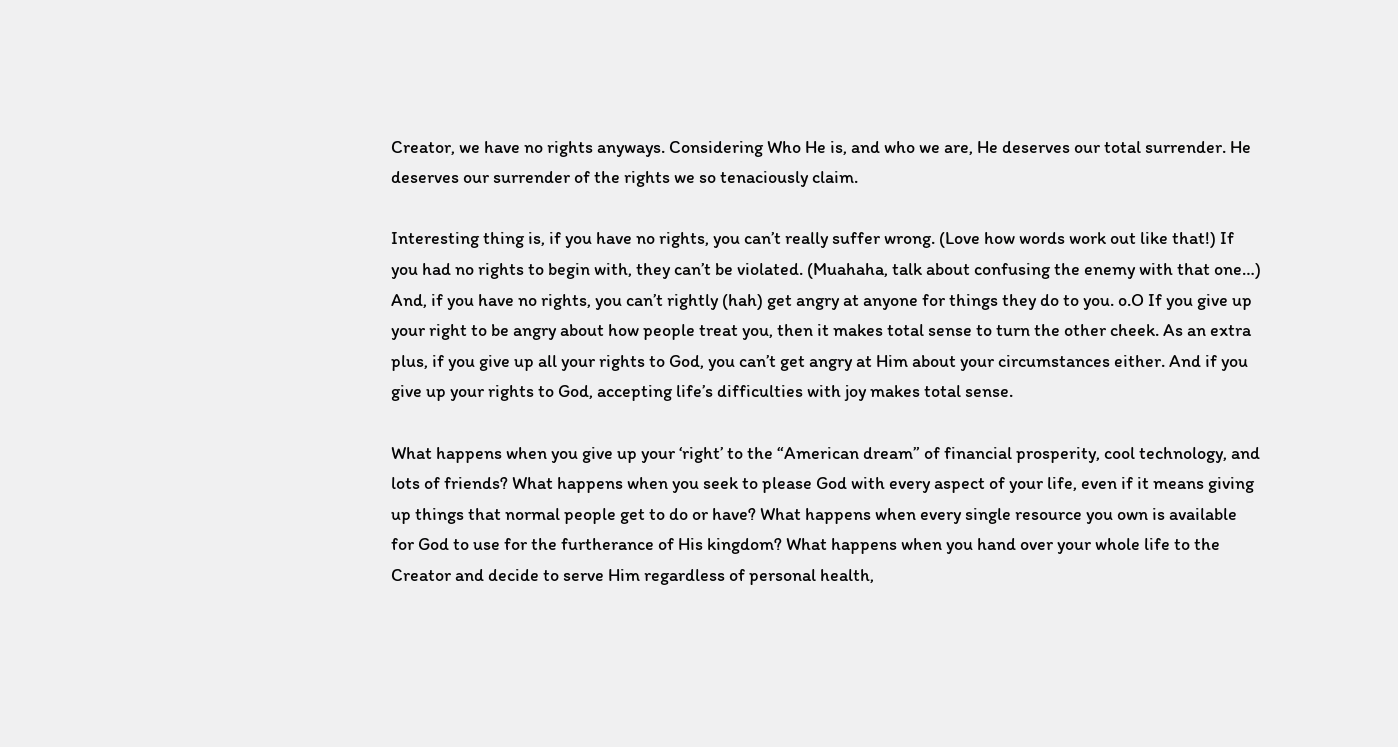Creator, we have no rights anyways. Considering Who He is, and who we are, He deserves our total surrender. He deserves our surrender of the rights we so tenaciously claim.

Interesting thing is, if you have no rights, you can’t really suffer wrong. (Love how words work out like that!) If you had no rights to begin with, they can’t be violated. (Muahaha, talk about confusing the enemy with that one…) And, if you have no rights, you can’t rightly (hah) get angry at anyone for things they do to you. o.O If you give up your right to be angry about how people treat you, then it makes total sense to turn the other cheek. As an extra plus, if you give up all your rights to God, you can’t get angry at Him about your circumstances either. And if you give up your rights to God, accepting life’s difficulties with joy makes total sense.

What happens when you give up your ‘right’ to the “American dream” of financial prosperity, cool technology, and lots of friends? What happens when you seek to please God with every aspect of your life, even if it means giving up things that normal people get to do or have? What happens when every single resource you own is available for God to use for the furtherance of His kingdom? What happens when you hand over your whole life to the Creator and decide to serve Him regardless of personal health,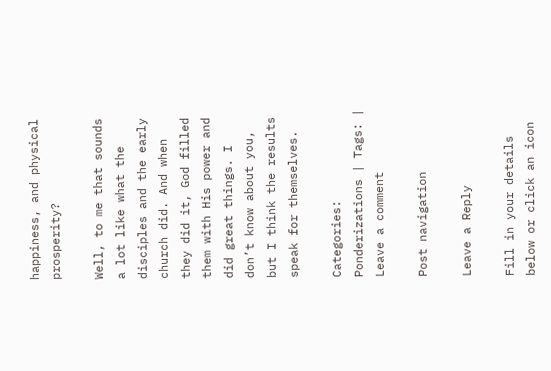happiness, and physical prosperity?

Well, to me that sounds a lot like what the disciples and the early church did. And when they did it, God filled them with His power and did great things. I don’t know about you, but I think the results speak for themselves.

Categories: Ponderizations | Tags: | Leave a comment

Post navigation

Leave a Reply

Fill in your details below or click an icon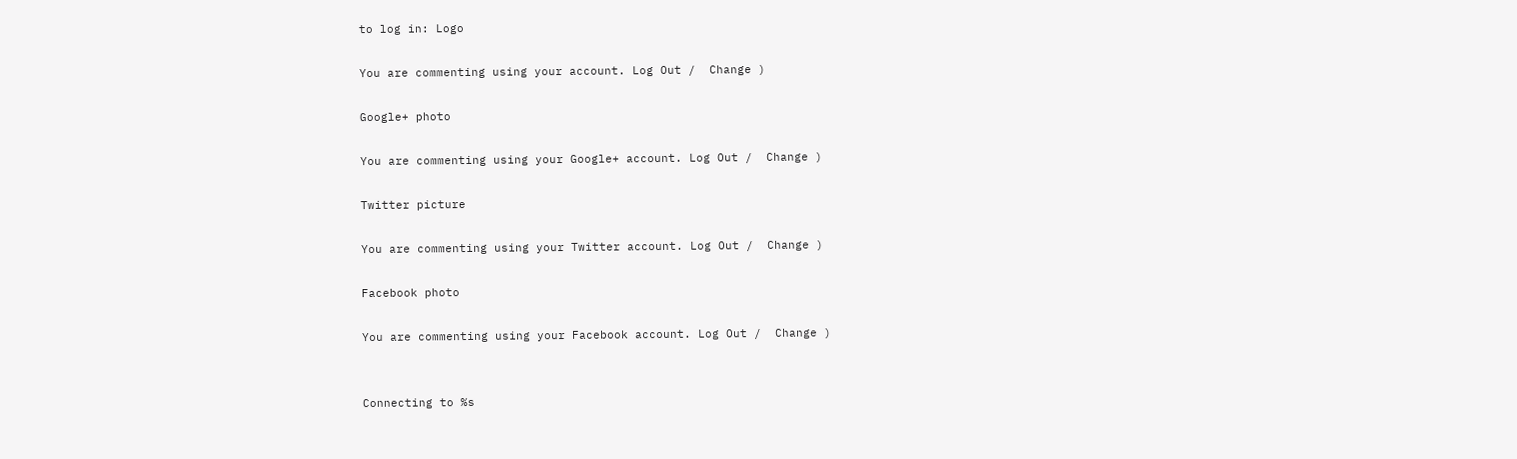to log in: Logo

You are commenting using your account. Log Out /  Change )

Google+ photo

You are commenting using your Google+ account. Log Out /  Change )

Twitter picture

You are commenting using your Twitter account. Log Out /  Change )

Facebook photo

You are commenting using your Facebook account. Log Out /  Change )


Connecting to %s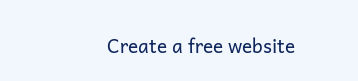Create a free website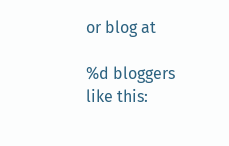or blog at

%d bloggers like this: